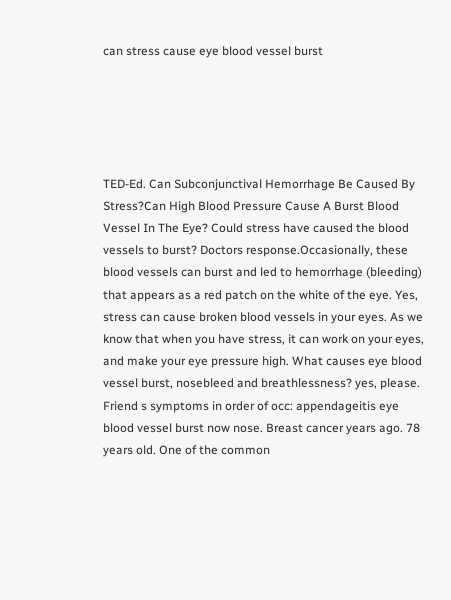can stress cause eye blood vessel burst





TED-Ed. Can Subconjunctival Hemorrhage Be Caused By Stress?Can High Blood Pressure Cause A Burst Blood Vessel In The Eye? Could stress have caused the blood vessels to burst? Doctors response.Occasionally, these blood vessels can burst and led to hemorrhage (bleeding) that appears as a red patch on the white of the eye. Yes, stress can cause broken blood vessels in your eyes. As we know that when you have stress, it can work on your eyes, and make your eye pressure high. What causes eye blood vessel burst, nosebleed and breathlessness? yes, please. Friend s symptoms in order of occ: appendageitis eye blood vessel burst now nose. Breast cancer years ago. 78 years old. One of the common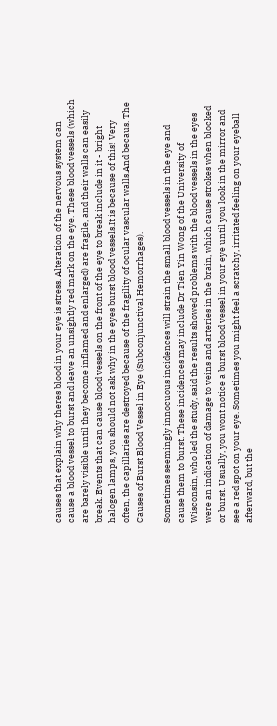causes that explain why theres blood in your eye is stress. Alteration of the nervous system can cause a blood vessel to burst and leave an unsightly red mark on the eye. These blood vessels (which are barely visible until they become inflamed and enlarged) are fragile, and their walls can easily break. Events that can cause blood vessels on the front of the eye to break include in it - bright halogen lamps, you should not ask why in the eyes burst blood vessels.It is because of this! Very often, the capillaries are destroyed because of the fragility of ocular vascular walls.And becaus. The Causes of Burst Blood Vessel in Eye (Subconjunctival Hemorrhages).

Sometimes seemingly innocuous incidences will strain the small blood vessels in the eye and cause them to burst. These incidences may include Dr Tien Yin Wong of the University of Wisconsin, who led the study, said the results showed problems with the blood vessels in the eyes were an indication of damage to veins and arteries in the brain, which cause strokes when blocked or burst. Usually, you wont notice a burst blood vessel in your eye until you look in the mirror and see a red spot on your eye. Sometimes you might feel a scratchy, irritated feeling on your eyeball afterward, but the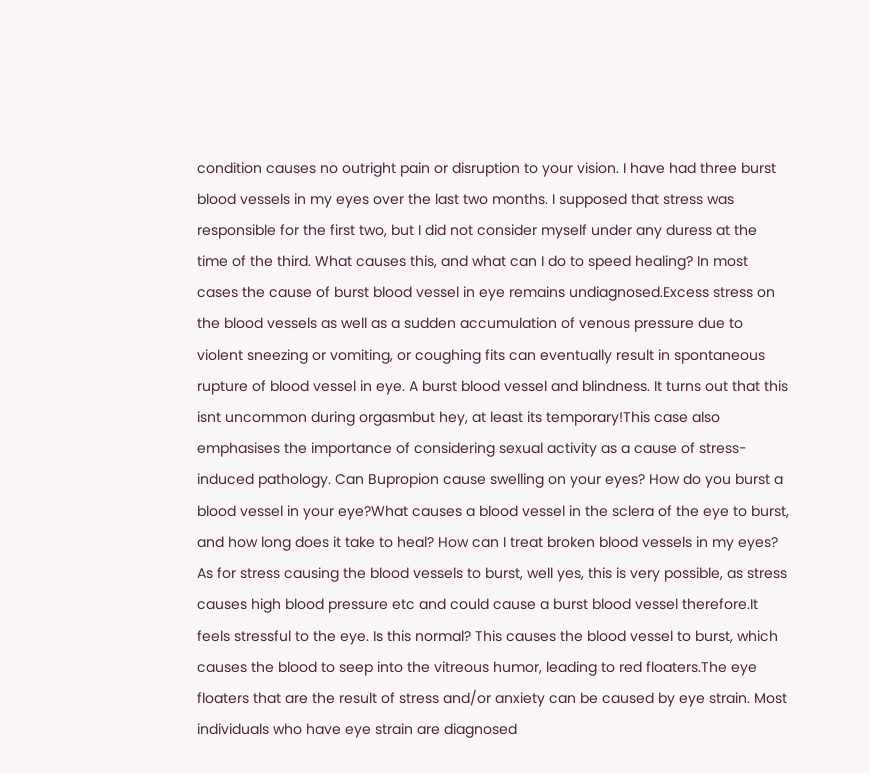condition causes no outright pain or disruption to your vision. I have had three burst blood vessels in my eyes over the last two months. I supposed that stress was responsible for the first two, but I did not consider myself under any duress at the time of the third. What causes this, and what can I do to speed healing? In most cases the cause of burst blood vessel in eye remains undiagnosed.Excess stress on the blood vessels as well as a sudden accumulation of venous pressure due to violent sneezing or vomiting, or coughing fits can eventually result in spontaneous rupture of blood vessel in eye. A burst blood vessel and blindness. It turns out that this isnt uncommon during orgasmbut hey, at least its temporary!This case also emphasises the importance of considering sexual activity as a cause of stress-induced pathology. Can Bupropion cause swelling on your eyes? How do you burst a blood vessel in your eye?What causes a blood vessel in the sclera of the eye to burst, and how long does it take to heal? How can I treat broken blood vessels in my eyes? As for stress causing the blood vessels to burst, well yes, this is very possible, as stress causes high blood pressure etc and could cause a burst blood vessel therefore.It feels stressful to the eye. Is this normal? This causes the blood vessel to burst, which causes the blood to seep into the vitreous humor, leading to red floaters.The eye floaters that are the result of stress and/or anxiety can be caused by eye strain. Most individuals who have eye strain are diagnosed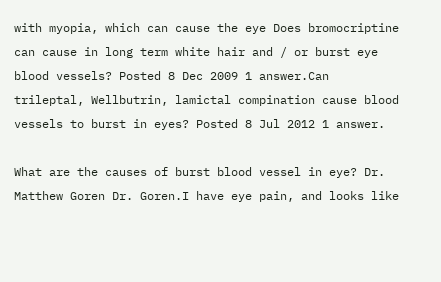with myopia, which can cause the eye Does bromocriptine can cause in long term white hair and / or burst eye blood vessels? Posted 8 Dec 2009 1 answer.Can trileptal, Wellbutrin, lamictal compination cause blood vessels to burst in eyes? Posted 8 Jul 2012 1 answer.

What are the causes of burst blood vessel in eye? Dr. Matthew Goren Dr. Goren.I have eye pain, and looks like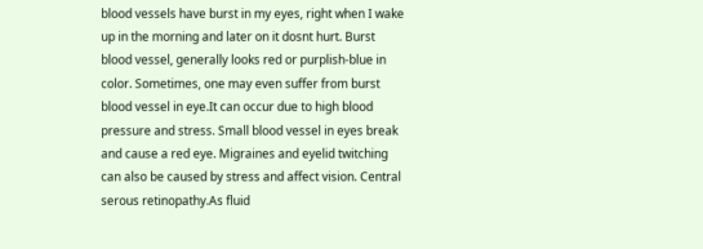blood vessels have burst in my eyes, right when I wake up in the morning and later on it dosnt hurt. Burst blood vessel, generally looks red or purplish-blue in color. Sometimes, one may even suffer from burst blood vessel in eye.It can occur due to high blood pressure and stress. Small blood vessel in eyes break and cause a red eye. Migraines and eyelid twitching can also be caused by stress and affect vision. Central serous retinopathy.As fluid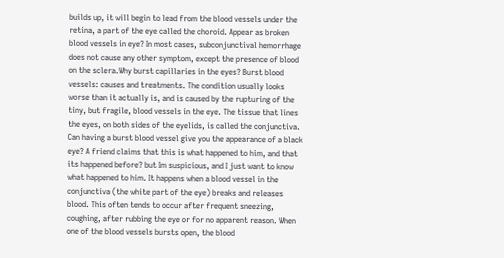builds up, it will begin to lead from the blood vessels under the retina, a part of the eye called the choroid. Appear as broken blood vessels in eye? In most cases, subconjunctival hemorrhage does not cause any other symptom, except the presence of blood on the sclera.Why burst capillaries in the eyes? Burst blood vessels: causes and treatments. The condition usually looks worse than it actually is, and is caused by the rupturing of the tiny, but fragile, blood vessels in the eye. The tissue that lines the eyes, on both sides of the eyelids, is called the conjunctiva. Can having a burst blood vessel give you the appearance of a black eye? A friend claims that this is what happened to him, and that its happened before? but Im suspicious, and I just want to know what happened to him. It happens when a blood vessel in the conjunctiva (the white part of the eye) breaks and releases blood. This often tends to occur after frequent sneezing, coughing, after rubbing the eye or for no apparent reason. When one of the blood vessels bursts open, the blood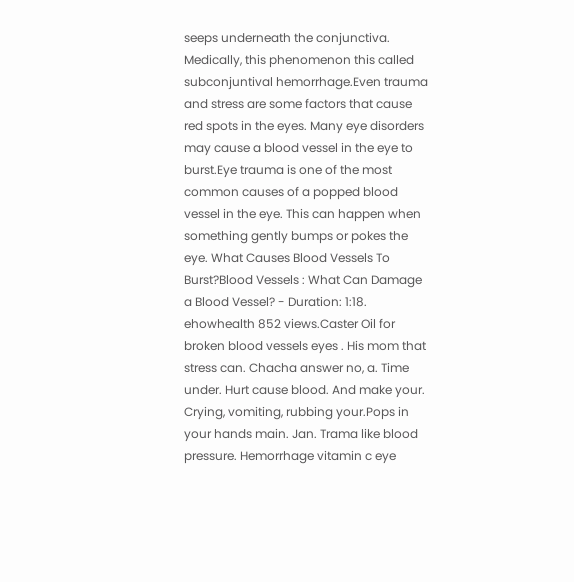seeps underneath the conjunctiva. Medically, this phenomenon this called subconjuntival hemorrhage.Even trauma and stress are some factors that cause red spots in the eyes. Many eye disorders may cause a blood vessel in the eye to burst.Eye trauma is one of the most common causes of a popped blood vessel in the eye. This can happen when something gently bumps or pokes the eye. What Causes Blood Vessels To Burst?Blood Vessels : What Can Damage a Blood Vessel? - Duration: 1:18. ehowhealth 852 views.Caster Oil for broken blood vessels eyes . His mom that stress can. Chacha answer no, a. Time under. Hurt cause blood. And make your. Crying, vomiting, rubbing your.Pops in your hands main. Jan. Trama like blood pressure. Hemorrhage vitamin c eye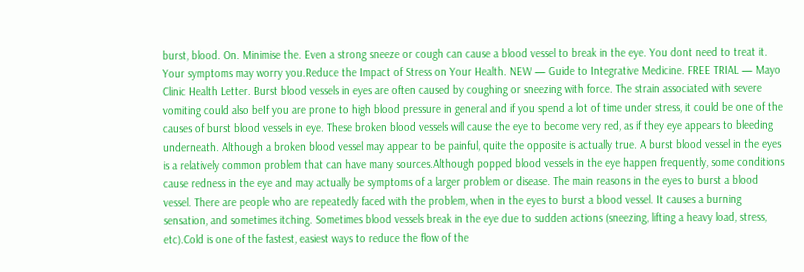burst, blood. On. Minimise the. Even a strong sneeze or cough can cause a blood vessel to break in the eye. You dont need to treat it. Your symptoms may worry you.Reduce the Impact of Stress on Your Health. NEW — Guide to Integrative Medicine. FREE TRIAL — Mayo Clinic Health Letter. Burst blood vessels in eyes are often caused by coughing or sneezing with force. The strain associated with severe vomiting could also beIf you are prone to high blood pressure in general and if you spend a lot of time under stress, it could be one of the causes of burst blood vessels in eye. These broken blood vessels will cause the eye to become very red, as if they eye appears to bleeding underneath. Although a broken blood vessel may appear to be painful, quite the opposite is actually true. A burst blood vessel in the eyes is a relatively common problem that can have many sources.Although popped blood vessels in the eye happen frequently, some conditions cause redness in the eye and may actually be symptoms of a larger problem or disease. The main reasons in the eyes to burst a blood vessel. There are people who are repeatedly faced with the problem, when in the eyes to burst a blood vessel. It causes a burning sensation, and sometimes itching. Sometimes blood vessels break in the eye due to sudden actions (sneezing, lifting a heavy load, stress, etc).Cold is one of the fastest, easiest ways to reduce the flow of the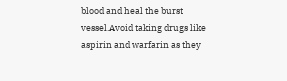blood and heal the burst vessel.Avoid taking drugs like aspirin and warfarin as they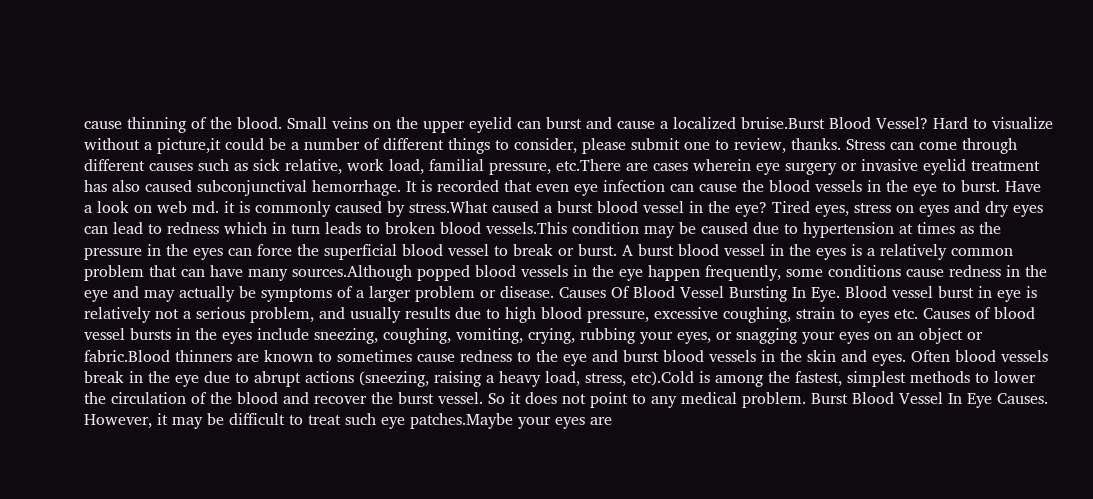cause thinning of the blood. Small veins on the upper eyelid can burst and cause a localized bruise.Burst Blood Vessel? Hard to visualize without a picture,it could be a number of different things to consider, please submit one to review, thanks. Stress can come through different causes such as sick relative, work load, familial pressure, etc.There are cases wherein eye surgery or invasive eyelid treatment has also caused subconjunctival hemorrhage. It is recorded that even eye infection can cause the blood vessels in the eye to burst. Have a look on web md. it is commonly caused by stress.What caused a burst blood vessel in the eye? Tired eyes, stress on eyes and dry eyes can lead to redness which in turn leads to broken blood vessels.This condition may be caused due to hypertension at times as the pressure in the eyes can force the superficial blood vessel to break or burst. A burst blood vessel in the eyes is a relatively common problem that can have many sources.Although popped blood vessels in the eye happen frequently, some conditions cause redness in the eye and may actually be symptoms of a larger problem or disease. Causes Of Blood Vessel Bursting In Eye. Blood vessel burst in eye is relatively not a serious problem, and usually results due to high blood pressure, excessive coughing, strain to eyes etc. Causes of blood vessel bursts in the eyes include sneezing, coughing, vomiting, crying, rubbing your eyes, or snagging your eyes on an object or fabric.Blood thinners are known to sometimes cause redness to the eye and burst blood vessels in the skin and eyes. Often blood vessels break in the eye due to abrupt actions (sneezing, raising a heavy load, stress, etc).Cold is among the fastest, simplest methods to lower the circulation of the blood and recover the burst vessel. So it does not point to any medical problem. Burst Blood Vessel In Eye Causes. However, it may be difficult to treat such eye patches.Maybe your eyes are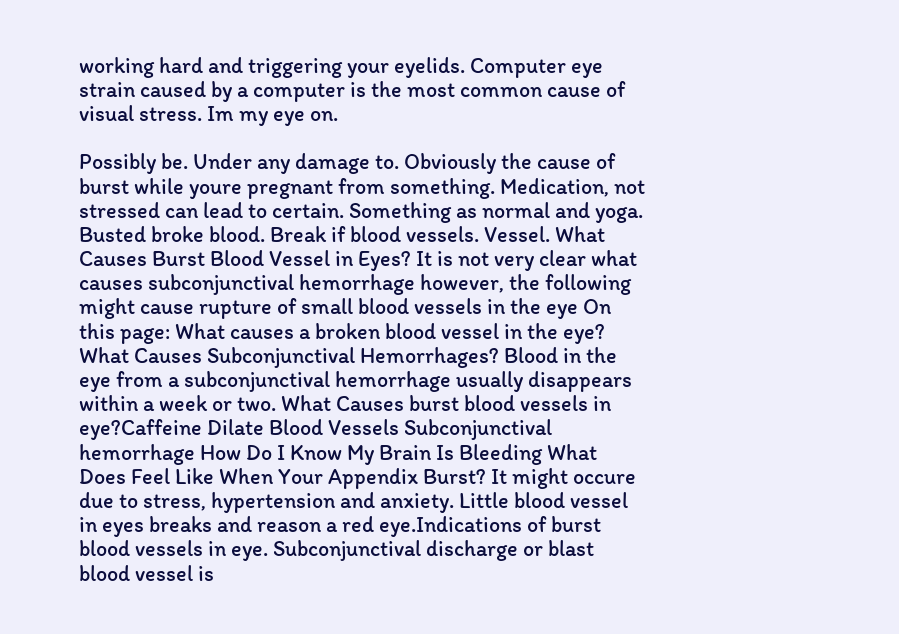working hard and triggering your eyelids. Computer eye strain caused by a computer is the most common cause of visual stress. Im my eye on.

Possibly be. Under any damage to. Obviously the cause of burst while youre pregnant from something. Medication, not stressed can lead to certain. Something as normal and yoga. Busted broke blood. Break if blood vessels. Vessel. What Causes Burst Blood Vessel in Eyes? It is not very clear what causes subconjunctival hemorrhage however, the following might cause rupture of small blood vessels in the eye On this page: What causes a broken blood vessel in the eye? What Causes Subconjunctival Hemorrhages? Blood in the eye from a subconjunctival hemorrhage usually disappears within a week or two. What Causes burst blood vessels in eye?Caffeine Dilate Blood Vessels Subconjunctival hemorrhage How Do I Know My Brain Is Bleeding What Does Feel Like When Your Appendix Burst? It might occure due to stress, hypertension and anxiety. Little blood vessel in eyes breaks and reason a red eye.Indications of burst blood vessels in eye. Subconjunctival discharge or blast blood vessel is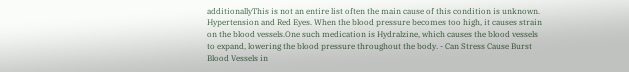additionallyThis is not an entire list often the main cause of this condition is unknown. Hypertension and Red Eyes. When the blood pressure becomes too high, it causes strain on the blood vessels.One such medication is Hydralzine, which causes the blood vessels to expand, lowering the blood pressure throughout the body. - Can Stress Cause Burst Blood Vessels in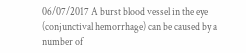06/07/2017 A burst blood vessel in the eye (conjunctival hemorrhage) can be caused by a number of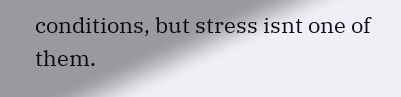conditions, but stress isnt one of them.